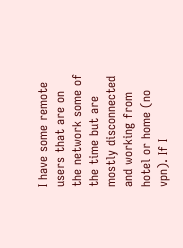I have some remote users that are on the network some of the time but are
mostly disconnected and working from hotel or home (no vpn). If I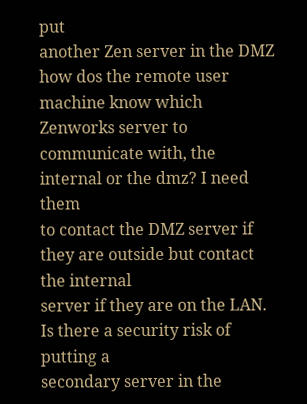put
another Zen server in the DMZ how dos the remote user machine know which
Zenworks server to communicate with, the internal or the dmz? I need them
to contact the DMZ server if they are outside but contact the internal
server if they are on the LAN. Is there a security risk of putting a
secondary server in the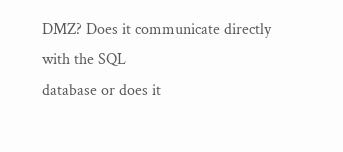DMZ? Does it communicate directly with the SQL
database or does it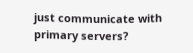just communicate with primary servers?